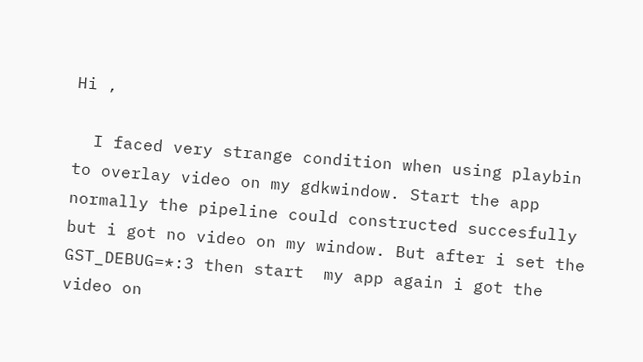Hi ,

  I faced very strange condition when using playbin to overlay video on my gdkwindow. Start the app normally the pipeline could constructed succesfully but i got no video on my window. But after i set the GST_DEBUG=*:3 then start  my app again i got the video on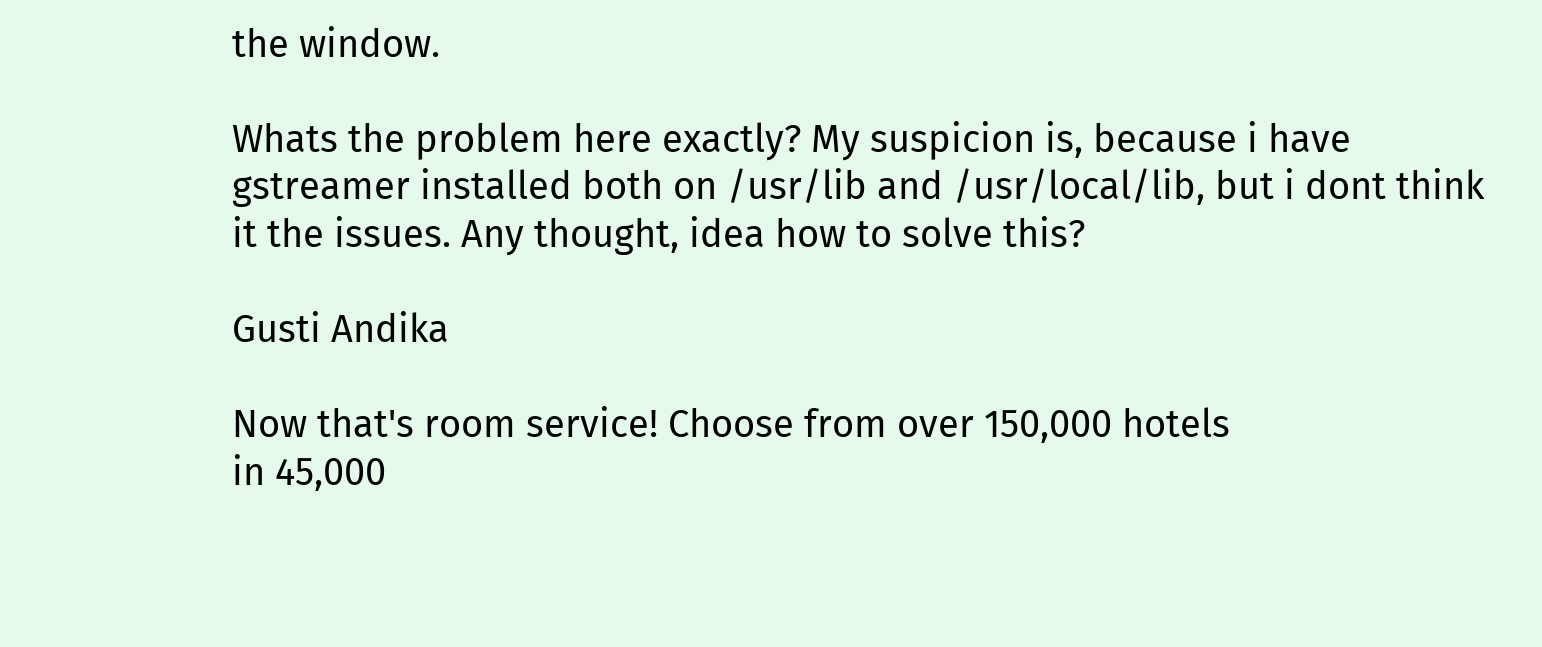the window.

Whats the problem here exactly? My suspicion is, because i have gstreamer installed both on /usr/lib and /usr/local/lib, but i dont think it the issues. Any thought, idea how to solve this?

Gusti Andika

Now that's room service! Choose from over 150,000 hotels
in 45,000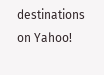destinations on Yahoo!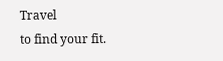Travel
to find your fit.